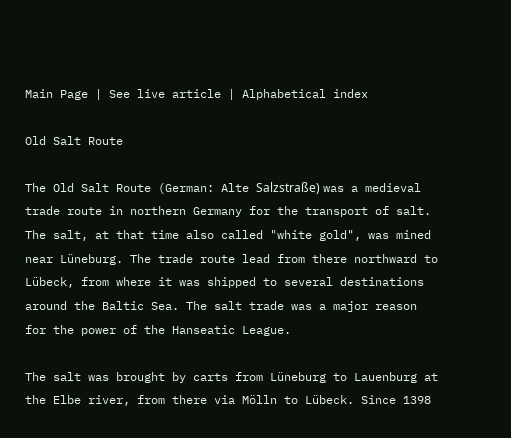Main Page | See live article | Alphabetical index

Old Salt Route

The Old Salt Route (German: Alte Salzstraße) was a medieval trade route in northern Germany for the transport of salt. The salt, at that time also called "white gold", was mined near Lüneburg. The trade route lead from there northward to Lübeck, from where it was shipped to several destinations around the Baltic Sea. The salt trade was a major reason for the power of the Hanseatic League.

The salt was brought by carts from Lüneburg to Lauenburg at the Elbe river, from there via Mölln to Lübeck. Since 1398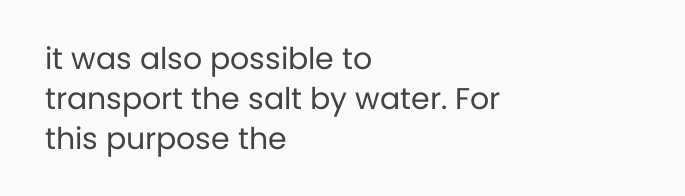it was also possible to transport the salt by water. For this purpose the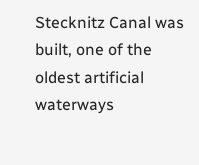Stecknitz Canal was built, one of the oldest artificial waterways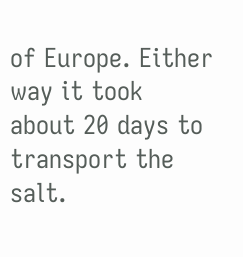of Europe. Either way it took about 20 days to transport the salt.